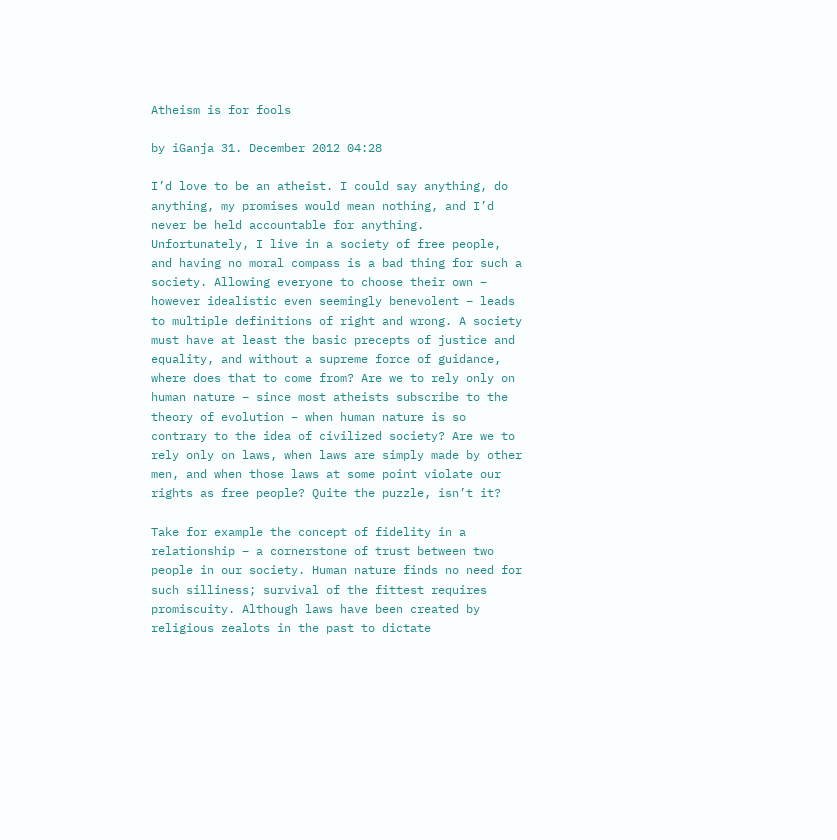Atheism is for fools

by iGanja 31. December 2012 04:28

I’d love to be an atheist. I could say anything, do anything, my promises would mean nothing, and I’d never be held accountable for anything. Unfortunately, I live in a society of free people, and having no moral compass is a bad thing for such a society. Allowing everyone to choose their own – however idealistic even seemingly benevolent – leads to multiple definitions of right and wrong. A society must have at least the basic precepts of justice and equality, and without a supreme force of guidance, where does that to come from? Are we to rely only on human nature – since most atheists subscribe to the theory of evolution – when human nature is so contrary to the idea of civilized society? Are we to rely only on laws, when laws are simply made by other men, and when those laws at some point violate our rights as free people? Quite the puzzle, isn’t it?

Take for example the concept of fidelity in a relationship – a cornerstone of trust between two people in our society. Human nature finds no need for such silliness; survival of the fittest requires promiscuity. Although laws have been created by religious zealots in the past to dictate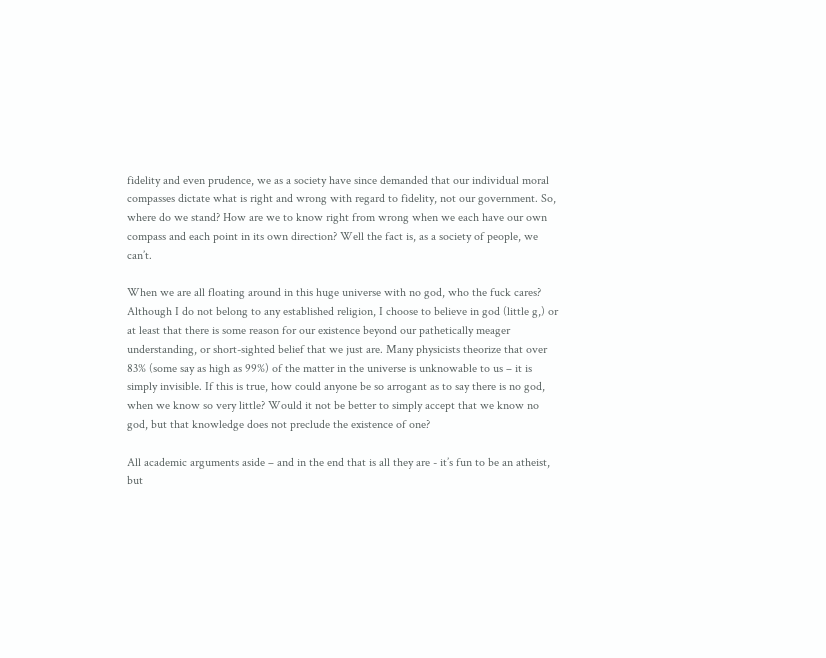fidelity and even prudence, we as a society have since demanded that our individual moral compasses dictate what is right and wrong with regard to fidelity, not our government. So, where do we stand? How are we to know right from wrong when we each have our own compass and each point in its own direction? Well the fact is, as a society of people, we can’t.

When we are all floating around in this huge universe with no god, who the fuck cares? Although I do not belong to any established religion, I choose to believe in god (little g,) or at least that there is some reason for our existence beyond our pathetically meager understanding, or short-sighted belief that we just are. Many physicists theorize that over 83% (some say as high as 99%) of the matter in the universe is unknowable to us – it is simply invisible. If this is true, how could anyone be so arrogant as to say there is no god, when we know so very little? Would it not be better to simply accept that we know no god, but that knowledge does not preclude the existence of one?

All academic arguments aside – and in the end that is all they are - it’s fun to be an atheist, but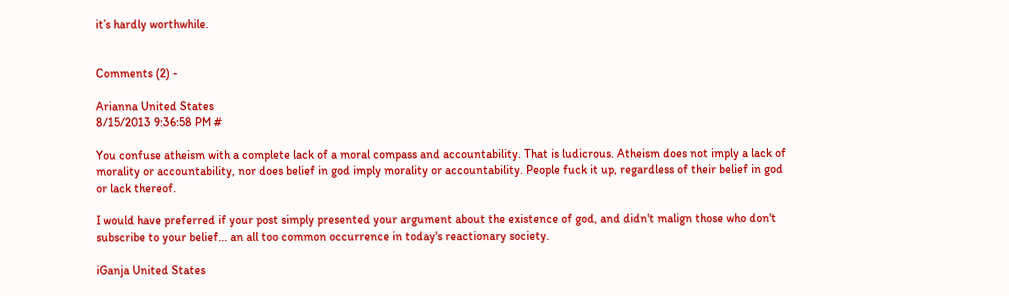it’s hardly worthwhile.


Comments (2) -

Arianna United States
8/15/2013 9:36:58 PM #

You confuse atheism with a complete lack of a moral compass and accountability. That is ludicrous. Atheism does not imply a lack of morality or accountability, nor does belief in god imply morality or accountability. People fuck it up, regardless of their belief in god or lack thereof.

I would have preferred if your post simply presented your argument about the existence of god, and didn't malign those who don't subscribe to your belief... an all too common occurrence in today's reactionary society.

iGanja United States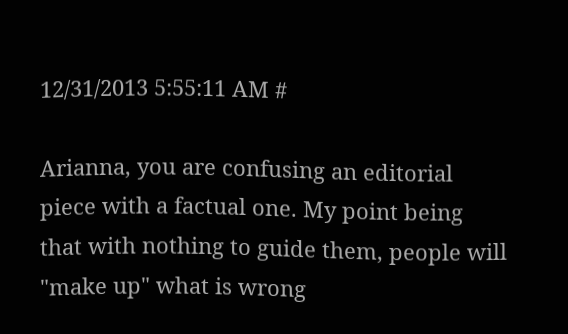12/31/2013 5:55:11 AM #

Arianna, you are confusing an editorial piece with a factual one. My point being that with nothing to guide them, people will "make up" what is wrong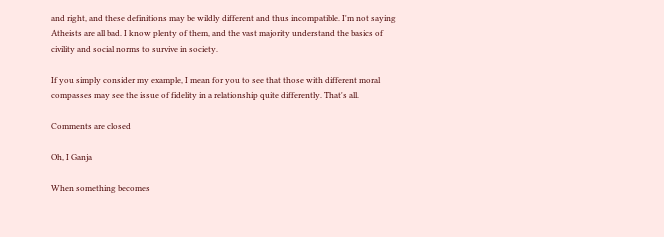and right, and these definitions may be wildly different and thus incompatible. I'm not saying Atheists are all bad. I know plenty of them, and the vast majority understand the basics of civility and social norms to survive in society.

If you simply consider my example, I mean for you to see that those with different moral compasses may see the issue of fidelity in a relationship quite differently. That's all.

Comments are closed

Oh, I Ganja

When something becomes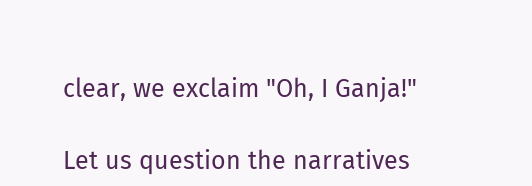clear, we exclaim "Oh, I Ganja!"

Let us question the narratives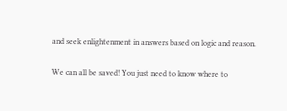and seek enlightenment in answers based on logic and reason.

We can all be saved! You just need to know where to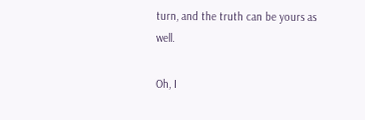turn, and the truth can be yours as well.

Oh, I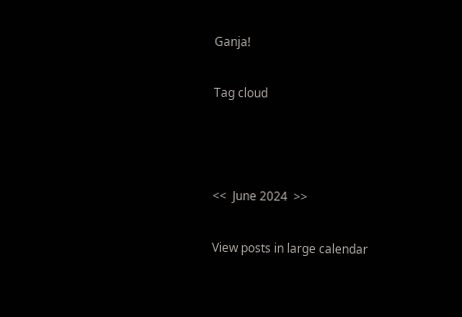Ganja!

Tag cloud



<<  June 2024  >>

View posts in large calendar